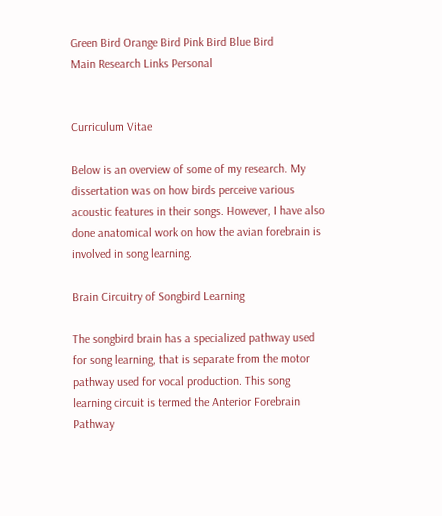Green Bird Orange Bird Pink Bird Blue Bird
Main Research Links Personal


Curriculum Vitae

Below is an overview of some of my research. My dissertation was on how birds perceive various acoustic features in their songs. However, I have also done anatomical work on how the avian forebrain is involved in song learning.

Brain Circuitry of Songbird Learning

The songbird brain has a specialized pathway used for song learning, that is separate from the motor pathway used for vocal production. This song learning circuit is termed the Anterior Forebrain Pathway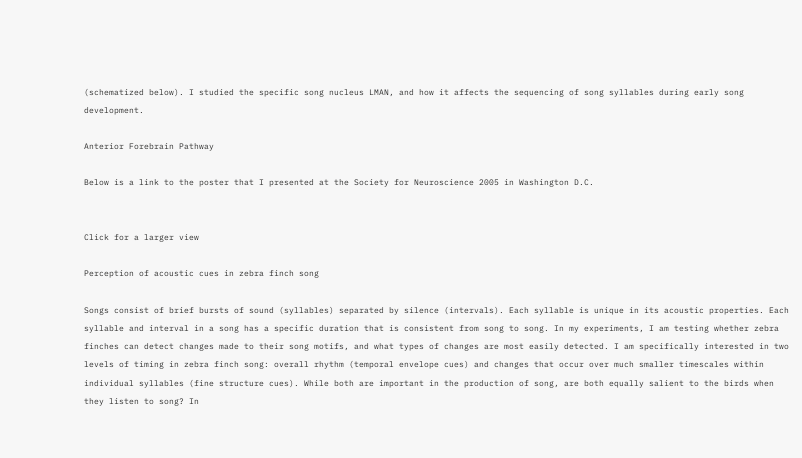(schematized below). I studied the specific song nucleus LMAN, and how it affects the sequencing of song syllables during early song development.

Anterior Forebrain Pathway

Below is a link to the poster that I presented at the Society for Neuroscience 2005 in Washington D.C.


Click for a larger view

Perception of acoustic cues in zebra finch song

Songs consist of brief bursts of sound (syllables) separated by silence (intervals). Each syllable is unique in its acoustic properties. Each syllable and interval in a song has a specific duration that is consistent from song to song. In my experiments, I am testing whether zebra finches can detect changes made to their song motifs, and what types of changes are most easily detected. I am specifically interested in two levels of timing in zebra finch song: overall rhythm (temporal envelope cues) and changes that occur over much smaller timescales within individual syllables (fine structure cues). While both are important in the production of song, are both equally salient to the birds when they listen to song? In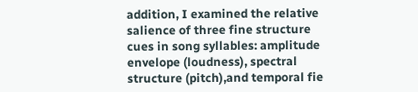addition, I examined the relative salience of three fine structure cues in song syllables: amplitude envelope (loudness), spectral structure (pitch),and temporal fie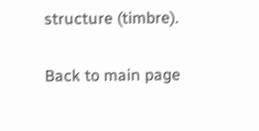structure (timbre).

Back to main page